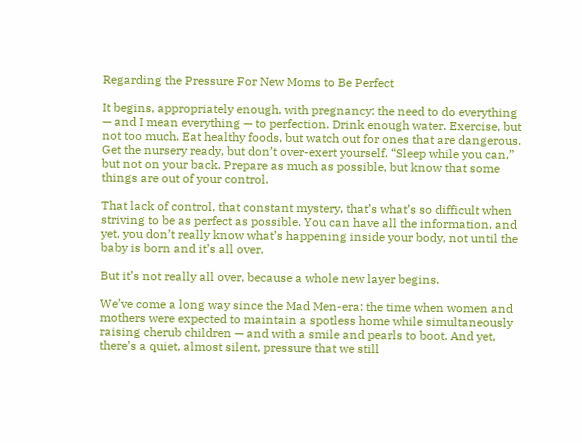Regarding the Pressure For New Moms to Be Perfect

It begins, appropriately enough, with pregnancy: the need to do everything — and I mean everything — to perfection. Drink enough water. Exercise, but not too much. Eat healthy foods, but watch out for ones that are dangerous. Get the nursery ready, but don’t over-exert yourself. “Sleep while you can,” but not on your back. Prepare as much as possible, but know that some things are out of your control.

That lack of control, that constant mystery, that’s what’s so difficult when striving to be as perfect as possible. You can have all the information, and yet, you don’t really know what’s happening inside your body, not until the baby is born and it’s all over.

But it’s not really all over, because a whole new layer begins.

We’ve come a long way since the Mad Men-era: the time when women and mothers were expected to maintain a spotless home while simultaneously raising cherub children — and with a smile and pearls to boot. And yet, there’s a quiet, almost silent, pressure that we still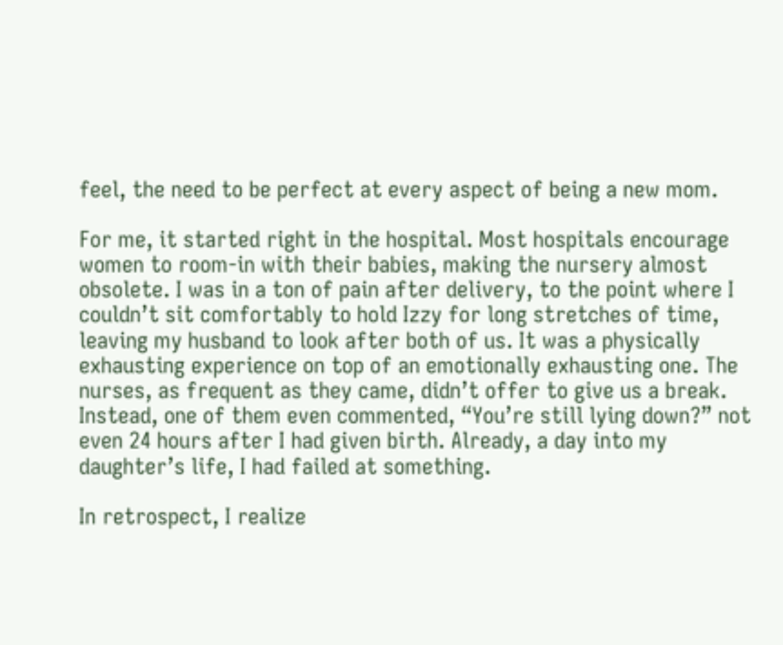feel, the need to be perfect at every aspect of being a new mom.

For me, it started right in the hospital. Most hospitals encourage women to room-in with their babies, making the nursery almost obsolete. I was in a ton of pain after delivery, to the point where I couldn’t sit comfortably to hold Izzy for long stretches of time, leaving my husband to look after both of us. It was a physically exhausting experience on top of an emotionally exhausting one. The nurses, as frequent as they came, didn’t offer to give us a break. Instead, one of them even commented, “You’re still lying down?” not even 24 hours after I had given birth. Already, a day into my daughter’s life, I had failed at something.

In retrospect, I realize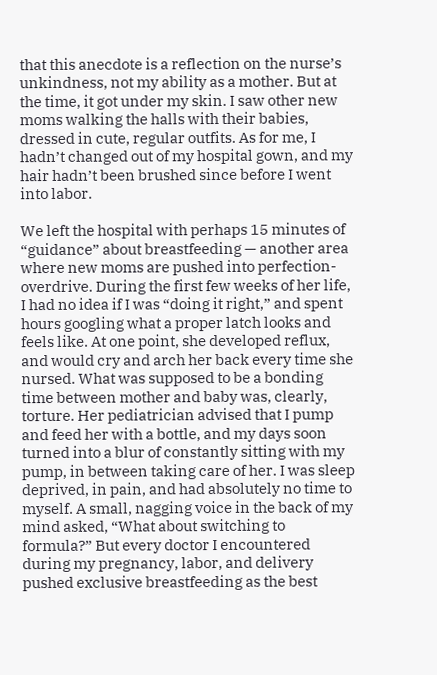that this anecdote is a reflection on the nurse’s unkindness, not my ability as a mother. But at the time, it got under my skin. I saw other new moms walking the halls with their babies, dressed in cute, regular outfits. As for me, I hadn’t changed out of my hospital gown, and my hair hadn’t been brushed since before I went into labor.

We left the hospital with perhaps 15 minutes of “guidance” about breastfeeding — another area where new moms are pushed into perfection-overdrive. During the first few weeks of her life, I had no idea if I was “doing it right,” and spent hours googling what a proper latch looks and feels like. At one point, she developed reflux, and would cry and arch her back every time she nursed. What was supposed to be a bonding time between mother and baby was, clearly, torture. Her pediatrician advised that I pump and feed her with a bottle, and my days soon turned into a blur of constantly sitting with my pump, in between taking care of her. I was sleep deprived, in pain, and had absolutely no time to myself. A small, nagging voice in the back of my mind asked, “What about switching to formula?” But every doctor I encountered during my pregnancy, labor, and delivery pushed exclusive breastfeeding as the best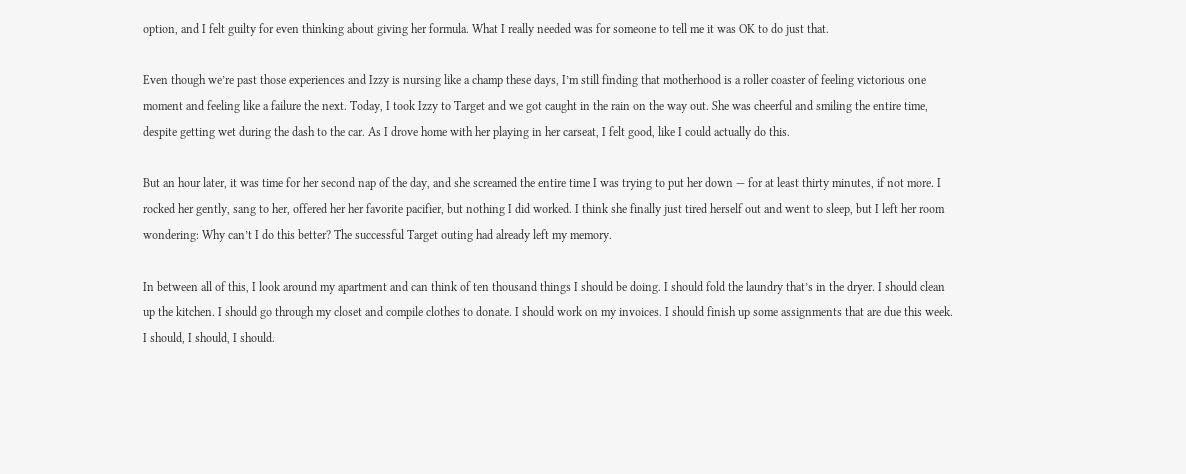option, and I felt guilty for even thinking about giving her formula. What I really needed was for someone to tell me it was OK to do just that.

Even though we’re past those experiences and Izzy is nursing like a champ these days, I’m still finding that motherhood is a roller coaster of feeling victorious one moment and feeling like a failure the next. Today, I took Izzy to Target and we got caught in the rain on the way out. She was cheerful and smiling the entire time, despite getting wet during the dash to the car. As I drove home with her playing in her carseat, I felt good, like I could actually do this.

But an hour later, it was time for her second nap of the day, and she screamed the entire time I was trying to put her down — for at least thirty minutes, if not more. I rocked her gently, sang to her, offered her her favorite pacifier, but nothing I did worked. I think she finally just tired herself out and went to sleep, but I left her room wondering: Why can’t I do this better? The successful Target outing had already left my memory.

In between all of this, I look around my apartment and can think of ten thousand things I should be doing. I should fold the laundry that’s in the dryer. I should clean up the kitchen. I should go through my closet and compile clothes to donate. I should work on my invoices. I should finish up some assignments that are due this week. I should, I should, I should.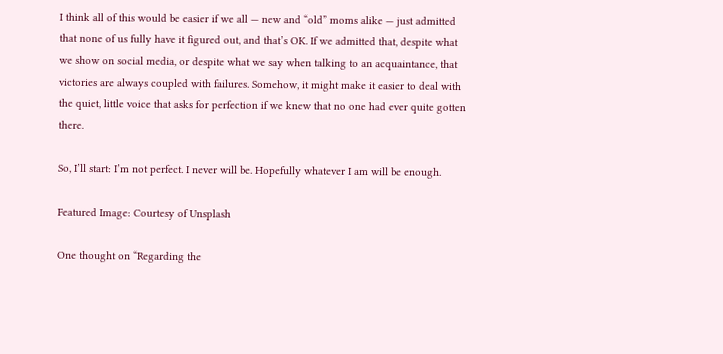I think all of this would be easier if we all — new and “old” moms alike — just admitted that none of us fully have it figured out, and that’s OK. If we admitted that, despite what we show on social media, or despite what we say when talking to an acquaintance, that victories are always coupled with failures. Somehow, it might make it easier to deal with the quiet, little voice that asks for perfection if we knew that no one had ever quite gotten there.

So, I’ll start: I’m not perfect. I never will be. Hopefully whatever I am will be enough.

Featured Image: Courtesy of Unsplash

One thought on “Regarding the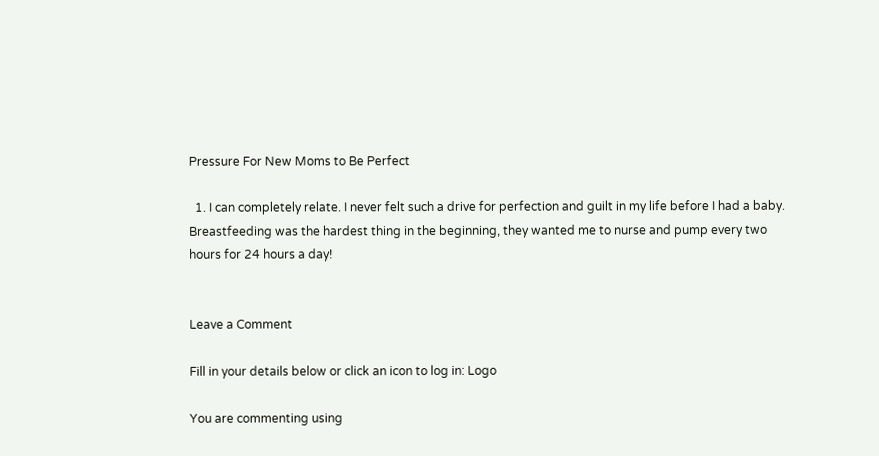Pressure For New Moms to Be Perfect

  1. I can completely relate. I never felt such a drive for perfection and guilt in my life before I had a baby. Breastfeeding was the hardest thing in the beginning, they wanted me to nurse and pump every two hours for 24 hours a day!


Leave a Comment

Fill in your details below or click an icon to log in: Logo

You are commenting using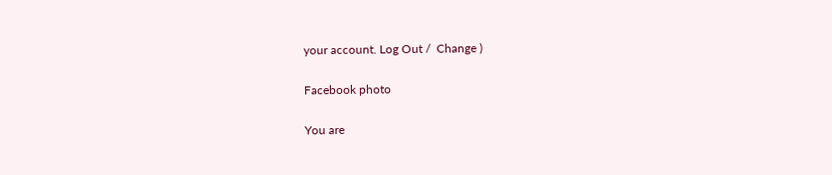your account. Log Out /  Change )

Facebook photo

You are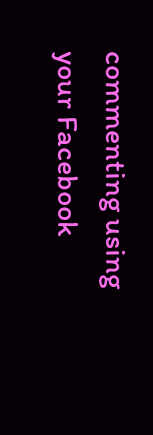commenting using your Facebook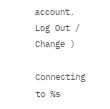account. Log Out /  Change )

Connecting to %s